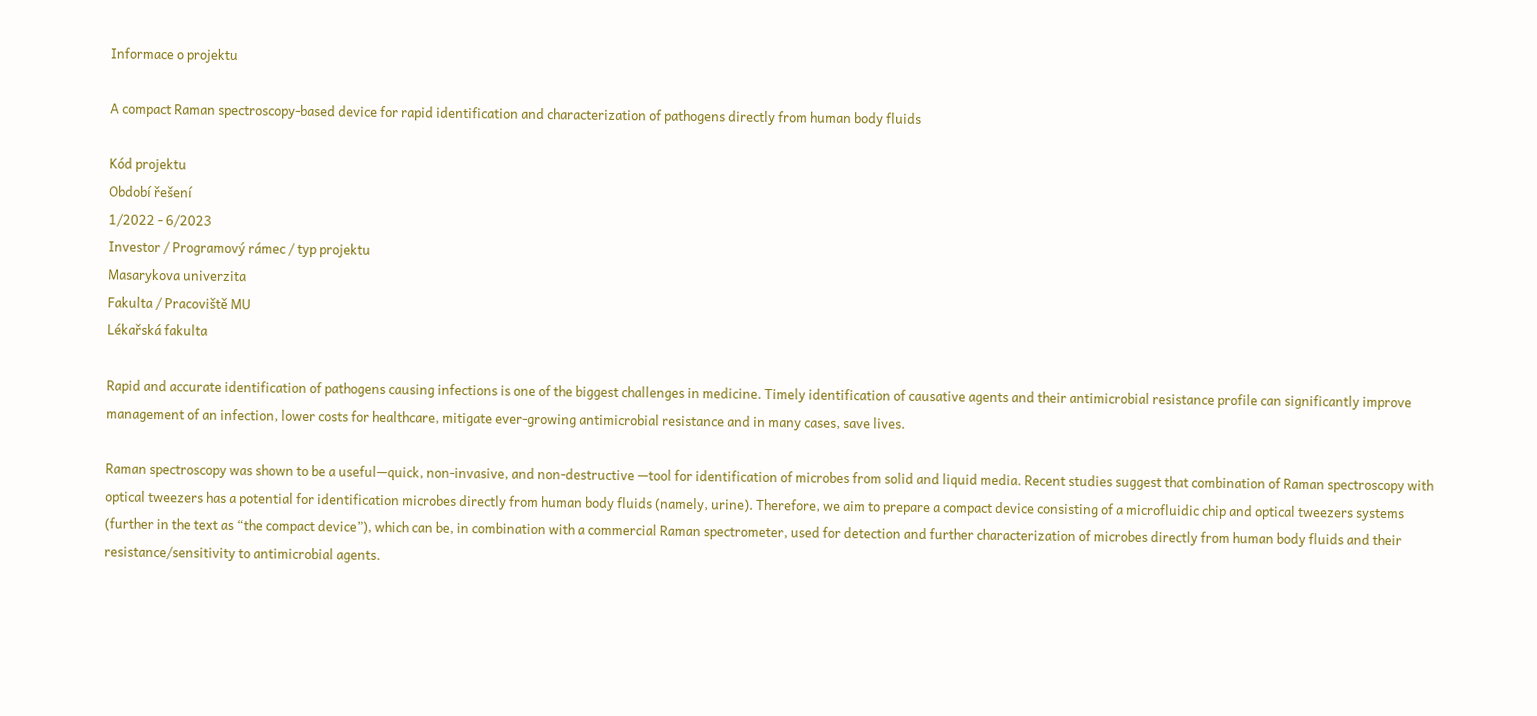Informace o projektu

A compact Raman spectroscopy-based device for rapid identification and characterization of pathogens directly from human body fluids

Kód projektu
Období řešení
1/2022 - 6/2023
Investor / Programový rámec / typ projektu
Masarykova univerzita
Fakulta / Pracoviště MU
Lékařská fakulta

Rapid and accurate identification of pathogens causing infections is one of the biggest challenges in medicine. Timely identification of causative agents and their antimicrobial resistance profile can significantly improve management of an infection, lower costs for healthcare, mitigate ever-growing antimicrobial resistance and in many cases, save lives.

Raman spectroscopy was shown to be a useful—quick, non-invasive, and non-destructive —tool for identification of microbes from solid and liquid media. Recent studies suggest that combination of Raman spectroscopy with optical tweezers has a potential for identification microbes directly from human body fluids (namely, urine). Therefore, we aim to prepare a compact device consisting of a microfluidic chip and optical tweezers systems (further in the text as “the compact device”), which can be, in combination with a commercial Raman spectrometer, used for detection and further characterization of microbes directly from human body fluids and their resistance/sensitivity to antimicrobial agents.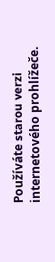Používáte starou verzi internetového prohlížeče.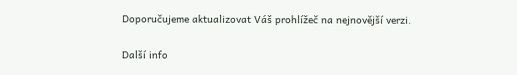Doporučujeme aktualizovat Váš prohlížeč na nejnovější verzi.

Další info